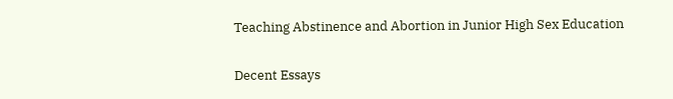Teaching Abstinence and Abortion in Junior High Sex Education

Decent Essays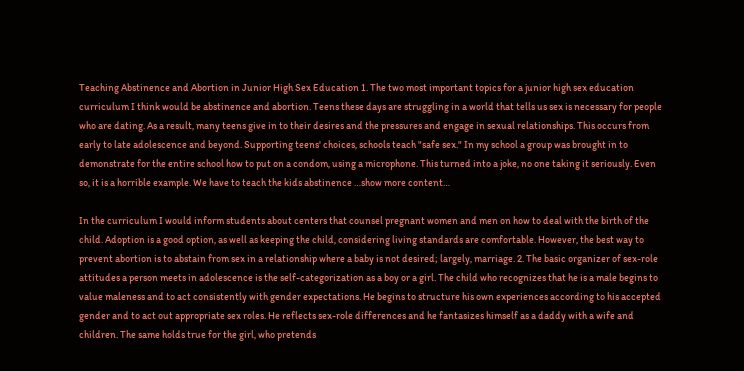Teaching Abstinence and Abortion in Junior High Sex Education 1. The two most important topics for a junior high sex education curriculum I think would be abstinence and abortion. Teens these days are struggling in a world that tells us sex is necessary for people who are dating. As a result, many teens give in to their desires and the pressures and engage in sexual relationships. This occurs from early to late adolescence and beyond. Supporting teens' choices, schools teach "safe sex." In my school a group was brought in to demonstrate for the entire school how to put on a condom, using a microphone. This turned into a joke, no one taking it seriously. Even so, it is a horrible example. We have to teach the kids abstinence …show more content…

In the curriculum I would inform students about centers that counsel pregnant women and men on how to deal with the birth of the child. Adoption is a good option, as well as keeping the child, considering living standards are comfortable. However, the best way to prevent abortion is to abstain from sex in a relationship where a baby is not desired; largely, marriage. 2. The basic organizer of sex-role attitudes a person meets in adolescence is the self-categorization as a boy or a girl. The child who recognizes that he is a male begins to value maleness and to act consistently with gender expectations. He begins to structure his own experiences according to his accepted gender and to act out appropriate sex roles. He reflects sex-role differences and he fantasizes himself as a daddy with a wife and children. The same holds true for the girl, who pretends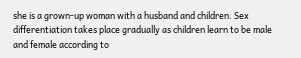she is a grown-up woman with a husband and children. Sex differentiation takes place gradually as children learn to be male and female according to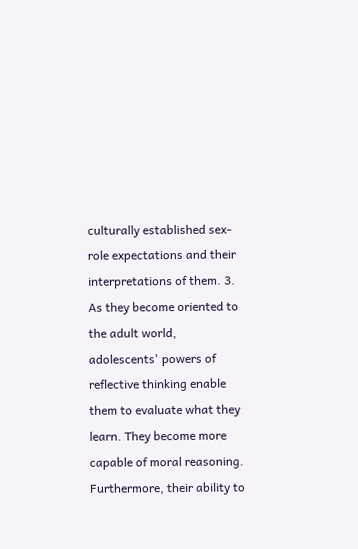culturally established sex-role expectations and their interpretations of them. 3. As they become oriented to the adult world, adolescents' powers of reflective thinking enable them to evaluate what they learn. They become more capable of moral reasoning. Furthermore, their ability to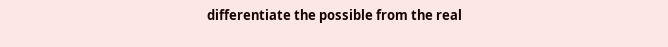differentiate the possible from the real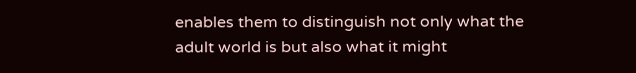enables them to distinguish not only what the adult world is but also what it might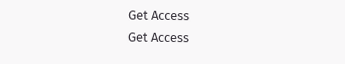Get Access
Get Access